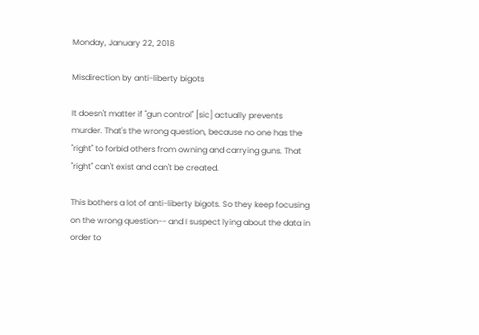Monday, January 22, 2018

Misdirection by anti-liberty bigots

It doesn't matter if "gun control" [sic] actually prevents murder. That's the wrong question, because no one has the "right" to forbid others from owning and carrying guns. That "right" can't exist and can't be created.

This bothers a lot of anti-liberty bigots. So they keep focusing on the wrong question-- and I suspect lying about the data in order to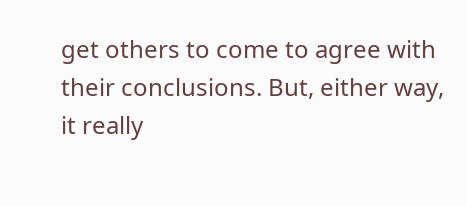get others to come to agree with their conclusions. But, either way, it really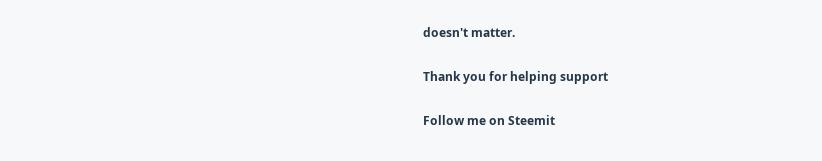doesn't matter.

Thank you for helping support

Follow me on Steemit